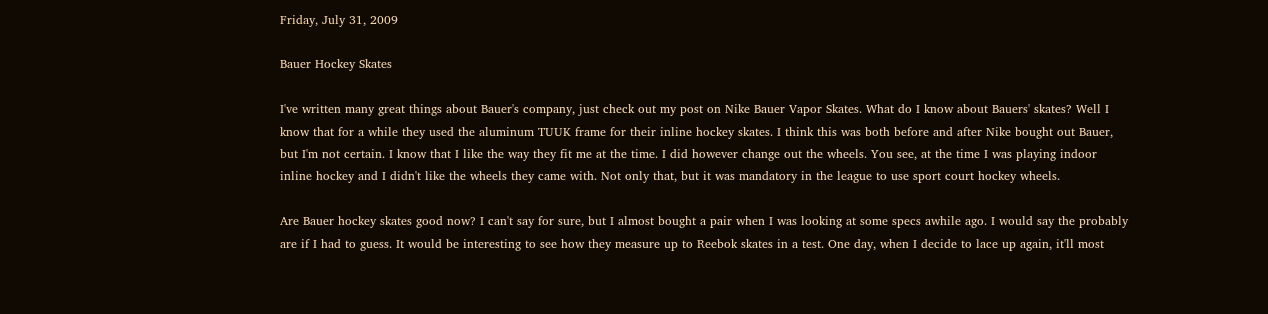Friday, July 31, 2009

Bauer Hockey Skates

I've written many great things about Bauer's company, just check out my post on Nike Bauer Vapor Skates. What do I know about Bauers' skates? Well I know that for a while they used the aluminum TUUK frame for their inline hockey skates. I think this was both before and after Nike bought out Bauer, but I'm not certain. I know that I like the way they fit me at the time. I did however change out the wheels. You see, at the time I was playing indoor inline hockey and I didn't like the wheels they came with. Not only that, but it was mandatory in the league to use sport court hockey wheels.

Are Bauer hockey skates good now? I can't say for sure, but I almost bought a pair when I was looking at some specs awhile ago. I would say the probably are if I had to guess. It would be interesting to see how they measure up to Reebok skates in a test. One day, when I decide to lace up again, it'll most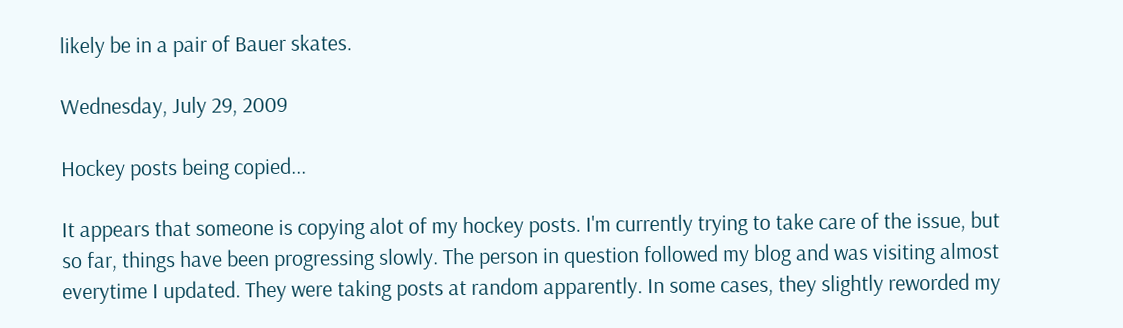likely be in a pair of Bauer skates.

Wednesday, July 29, 2009

Hockey posts being copied...

It appears that someone is copying alot of my hockey posts. I'm currently trying to take care of the issue, but so far, things have been progressing slowly. The person in question followed my blog and was visiting almost everytime I updated. They were taking posts at random apparently. In some cases, they slightly reworded my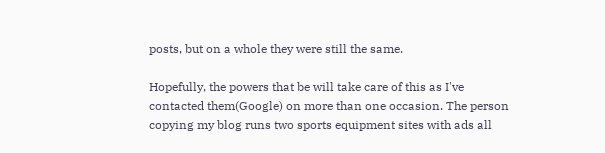posts, but on a whole they were still the same.

Hopefully, the powers that be will take care of this as I've contacted them(Google) on more than one occasion. The person copying my blog runs two sports equipment sites with ads all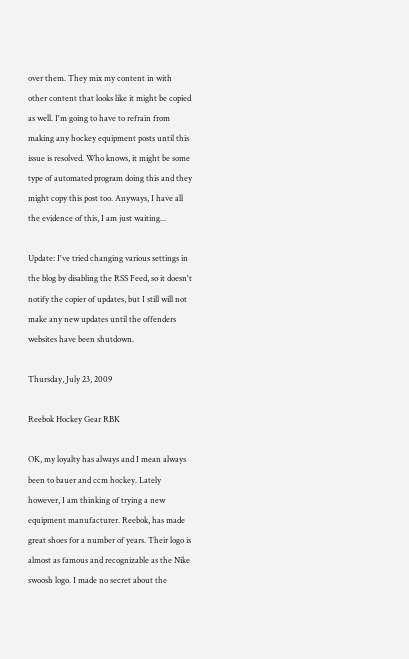over them. They mix my content in with other content that looks like it might be copied as well. I'm going to have to refrain from making any hockey equipment posts until this issue is resolved. Who knows, it might be some type of automated program doing this and they might copy this post too. Anyways, I have all the evidence of this, I am just waiting...

Update: I've tried changing various settings in the blog by disabling the RSS Feed, so it doesn't notify the copier of updates, but I still will not make any new updates until the offenders websites have been shutdown.

Thursday, July 23, 2009

Reebok Hockey Gear RBK

OK, my loyalty has always and I mean always been to bauer and ccm hockey. Lately however, I am thinking of trying a new equipment manufacturer. Reebok, has made great shoes for a number of years. Their logo is almost as famous and recognizable as the Nike swoosh logo. I made no secret about the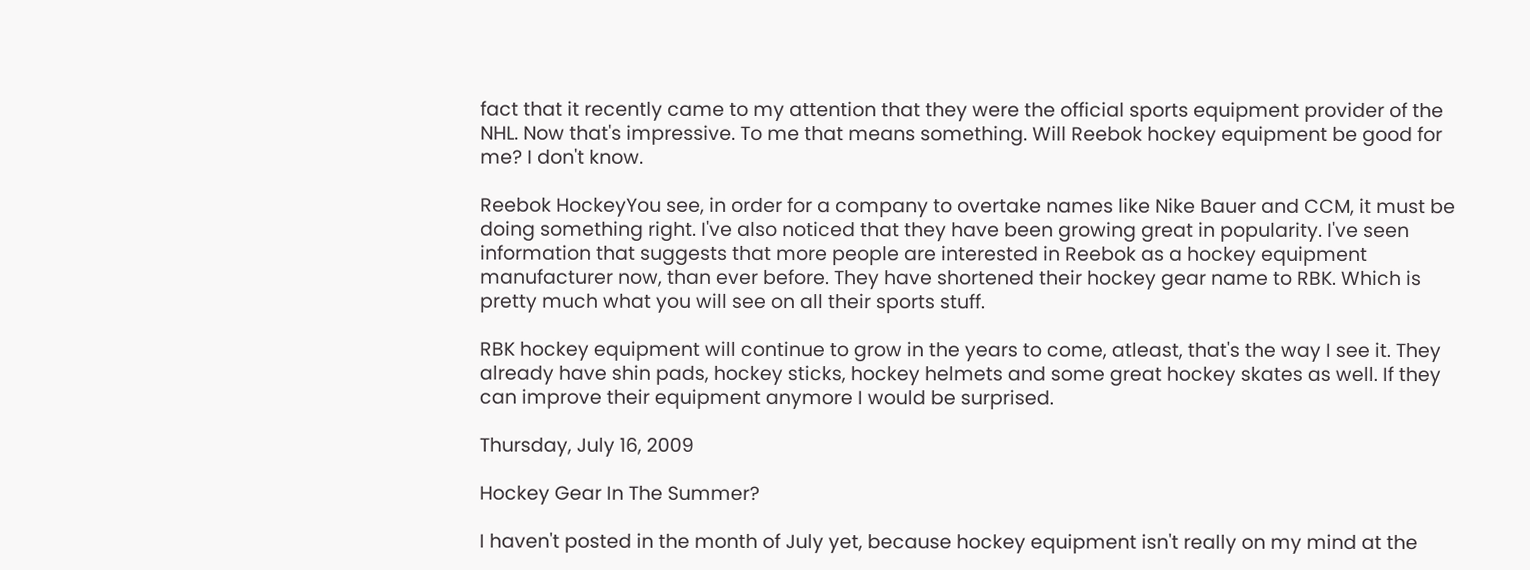fact that it recently came to my attention that they were the official sports equipment provider of the NHL. Now that's impressive. To me that means something. Will Reebok hockey equipment be good for me? I don't know.

Reebok HockeyYou see, in order for a company to overtake names like Nike Bauer and CCM, it must be doing something right. I've also noticed that they have been growing great in popularity. I've seen information that suggests that more people are interested in Reebok as a hockey equipment manufacturer now, than ever before. They have shortened their hockey gear name to RBK. Which is pretty much what you will see on all their sports stuff.

RBK hockey equipment will continue to grow in the years to come, atleast, that's the way I see it. They already have shin pads, hockey sticks, hockey helmets and some great hockey skates as well. If they can improve their equipment anymore I would be surprised.

Thursday, July 16, 2009

Hockey Gear In The Summer?

I haven't posted in the month of July yet, because hockey equipment isn't really on my mind at the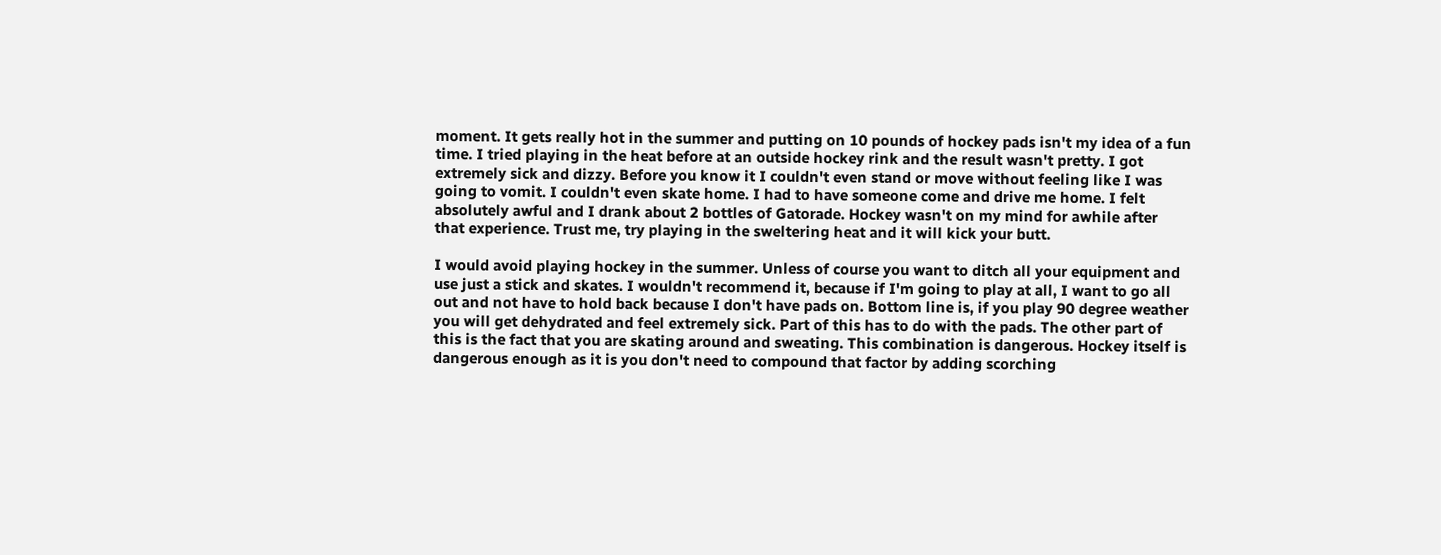moment. It gets really hot in the summer and putting on 10 pounds of hockey pads isn't my idea of a fun time. I tried playing in the heat before at an outside hockey rink and the result wasn't pretty. I got extremely sick and dizzy. Before you know it I couldn't even stand or move without feeling like I was going to vomit. I couldn't even skate home. I had to have someone come and drive me home. I felt absolutely awful and I drank about 2 bottles of Gatorade. Hockey wasn't on my mind for awhile after that experience. Trust me, try playing in the sweltering heat and it will kick your butt.

I would avoid playing hockey in the summer. Unless of course you want to ditch all your equipment and use just a stick and skates. I wouldn't recommend it, because if I'm going to play at all, I want to go all out and not have to hold back because I don't have pads on. Bottom line is, if you play 90 degree weather you will get dehydrated and feel extremely sick. Part of this has to do with the pads. The other part of this is the fact that you are skating around and sweating. This combination is dangerous. Hockey itself is dangerous enough as it is you don't need to compound that factor by adding scorching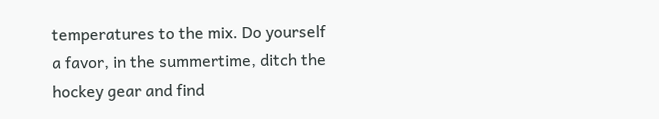temperatures to the mix. Do yourself a favor, in the summertime, ditch the hockey gear and find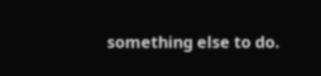something else to do.